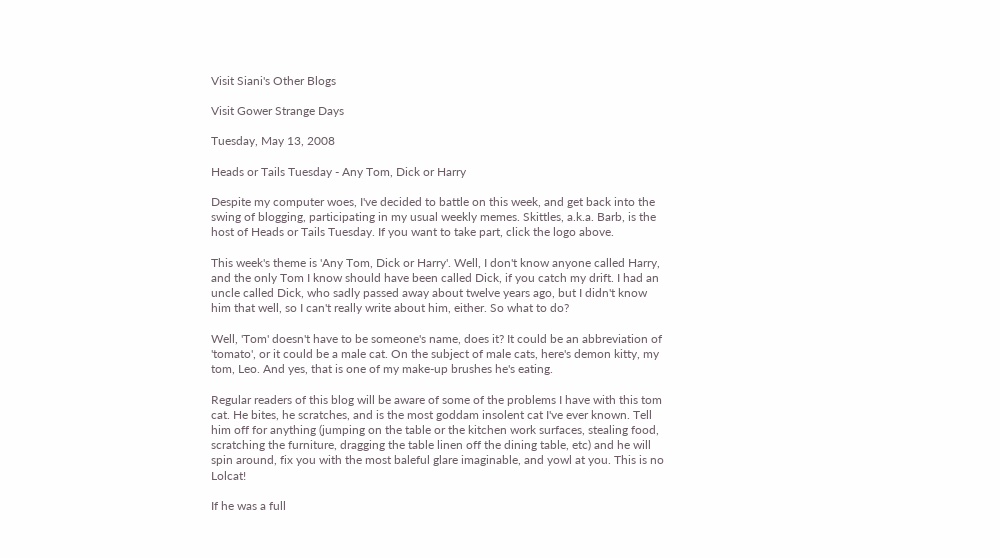Visit Siani's Other Blogs

Visit Gower Strange Days

Tuesday, May 13, 2008

Heads or Tails Tuesday - Any Tom, Dick or Harry

Despite my computer woes, I've decided to battle on this week, and get back into the swing of blogging, participating in my usual weekly memes. Skittles, a.k.a. Barb, is the host of Heads or Tails Tuesday. If you want to take part, click the logo above.

This week's theme is 'Any Tom, Dick or Harry'. Well, I don't know anyone called Harry, and the only Tom I know should have been called Dick, if you catch my drift. I had an uncle called Dick, who sadly passed away about twelve years ago, but I didn't know him that well, so I can't really write about him, either. So what to do?

Well, 'Tom' doesn't have to be someone's name, does it? It could be an abbreviation of 'tomato', or it could be a male cat. On the subject of male cats, here's demon kitty, my tom, Leo. And yes, that is one of my make-up brushes he's eating.

Regular readers of this blog will be aware of some of the problems I have with this tom cat. He bites, he scratches, and is the most goddam insolent cat I've ever known. Tell him off for anything (jumping on the table or the kitchen work surfaces, stealing food, scratching the furniture, dragging the table linen off the dining table, etc) and he will spin around, fix you with the most baleful glare imaginable, and yowl at you. This is no Lolcat!

If he was a full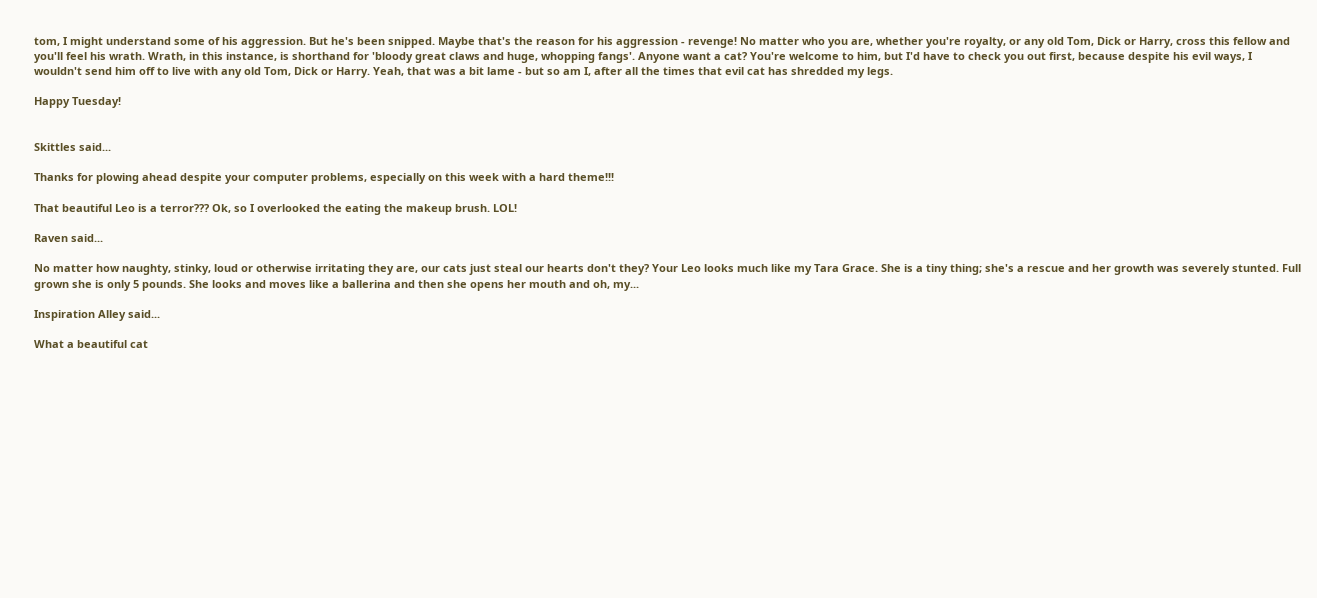tom, I might understand some of his aggression. But he's been snipped. Maybe that's the reason for his aggression - revenge! No matter who you are, whether you're royalty, or any old Tom, Dick or Harry, cross this fellow and you'll feel his wrath. Wrath, in this instance, is shorthand for 'bloody great claws and huge, whopping fangs'. Anyone want a cat? You're welcome to him, but I'd have to check you out first, because despite his evil ways, I wouldn't send him off to live with any old Tom, Dick or Harry. Yeah, that was a bit lame - but so am I, after all the times that evil cat has shredded my legs.

Happy Tuesday!


Skittles said...

Thanks for plowing ahead despite your computer problems, especially on this week with a hard theme!!!

That beautiful Leo is a terror??? Ok, so I overlooked the eating the makeup brush. LOL!

Raven said...

No matter how naughty, stinky, loud or otherwise irritating they are, our cats just steal our hearts don't they? Your Leo looks much like my Tara Grace. She is a tiny thing; she's a rescue and her growth was severely stunted. Full grown she is only 5 pounds. She looks and moves like a ballerina and then she opens her mouth and oh, my...

Inspiration Alley said...

What a beautiful cat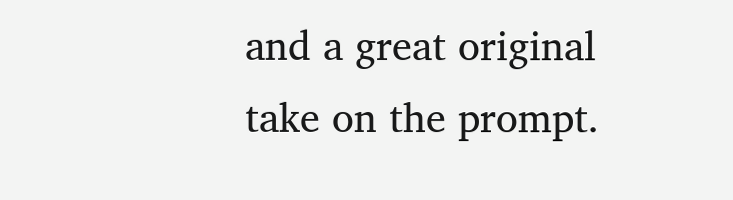and a great original take on the prompt.